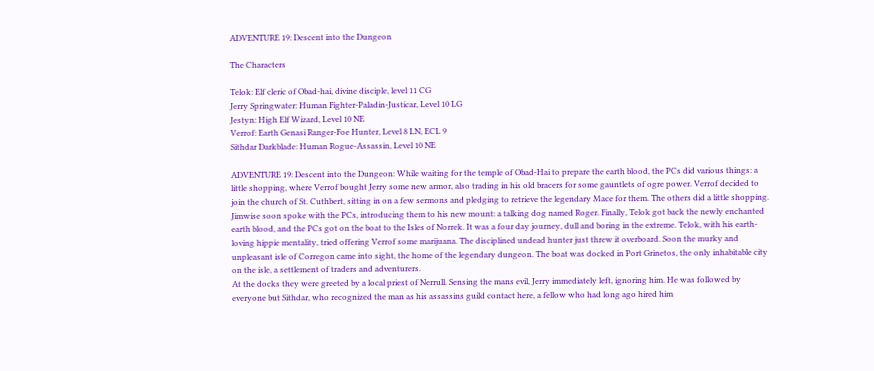ADVENTURE 19: Descent into the Dungeon

The Characters

Telok: Elf cleric of Obad-hai, divine disciple, level 11 CG
Jerry Springwater: Human Fighter-Paladin-Justicar, Level 10 LG
Jestyn: High Elf Wizard, Level 10 NE
Verrof: Earth Genasi Ranger-Foe Hunter, Level 8 LN, ECL 9
Sithdar Darkblade: Human Rogue-Assassin, Level 10 NE

ADVENTURE 19: Descent into the Dungeon: While waiting for the temple of Obad-Hai to prepare the earth blood, the PCs did various things: a little shopping, where Verrof bought Jerry some new armor, also trading in his old bracers for some gauntlets of ogre power. Verrof decided to join the church of St. Cuthbert, sitting in on a few sermons and pledging to retrieve the legendary Mace for them. The others did a little shopping. Jimwise soon spoke with the PCs, introducing them to his new mount: a talking dog named Roger. Finally, Telok got back the newly enchanted earth blood, and the PCs got on the boat to the Isles of Norrek. It was a four day journey, dull and boring in the extreme. Telok, with his earth-loving hippie mentality, tried offering Verrof some marijuana. The disciplined undead hunter just threw it overboard. Soon the murky and unpleasant isle of Corregon came into sight, the home of the legendary dungeon. The boat was docked in Port Grinetos, the only inhabitable city on the isle, a settlement of traders and adventurers.
At the docks they were greeted by a local priest of Nerrull. Sensing the mans evil, Jerry immediately left, ignoring him. He was followed by everyone but Sithdar, who recognized the man as his assassins guild contact here, a fellow who had long ago hired him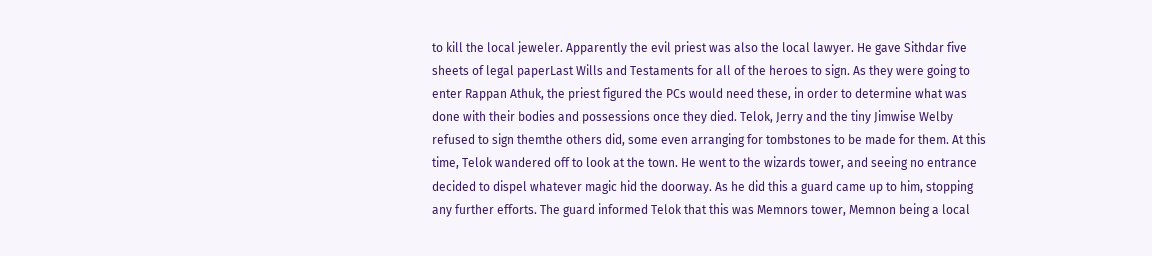to kill the local jeweler. Apparently the evil priest was also the local lawyer. He gave Sithdar five sheets of legal paperLast Wills and Testaments for all of the heroes to sign. As they were going to enter Rappan Athuk, the priest figured the PCs would need these, in order to determine what was done with their bodies and possessions once they died. Telok, Jerry and the tiny Jimwise Welby refused to sign themthe others did, some even arranging for tombstones to be made for them. At this time, Telok wandered off to look at the town. He went to the wizards tower, and seeing no entrance decided to dispel whatever magic hid the doorway. As he did this a guard came up to him, stopping any further efforts. The guard informed Telok that this was Memnors tower, Memnon being a local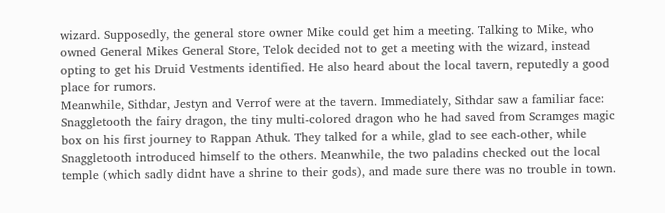wizard. Supposedly, the general store owner Mike could get him a meeting. Talking to Mike, who owned General Mikes General Store, Telok decided not to get a meeting with the wizard, instead opting to get his Druid Vestments identified. He also heard about the local tavern, reputedly a good place for rumors.
Meanwhile, Sithdar, Jestyn and Verrof were at the tavern. Immediately, Sithdar saw a familiar face: Snaggletooth the fairy dragon, the tiny multi-colored dragon who he had saved from Scramges magic box on his first journey to Rappan Athuk. They talked for a while, glad to see each-other, while Snaggletooth introduced himself to the others. Meanwhile, the two paladins checked out the local temple (which sadly didnt have a shrine to their gods), and made sure there was no trouble in town.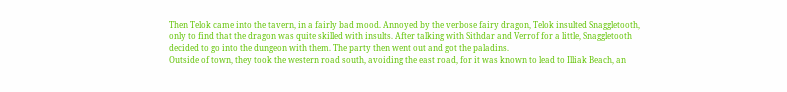Then Telok came into the tavern, in a fairly bad mood. Annoyed by the verbose fairy dragon, Telok insulted Snaggletooth, only to find that the dragon was quite skilled with insults. After talking with Sithdar and Verrof for a little, Snaggletooth decided to go into the dungeon with them. The party then went out and got the paladins.
Outside of town, they took the western road south, avoiding the east road, for it was known to lead to Illiak Beach, an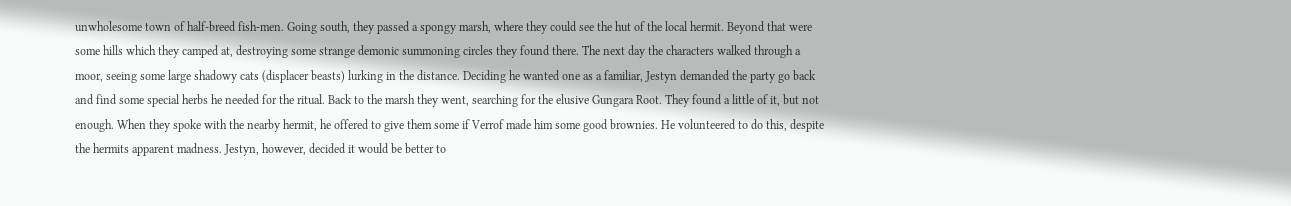unwholesome town of half-breed fish-men. Going south, they passed a spongy marsh, where they could see the hut of the local hermit. Beyond that were some hills which they camped at, destroying some strange demonic summoning circles they found there. The next day the characters walked through a moor, seeing some large shadowy cats (displacer beasts) lurking in the distance. Deciding he wanted one as a familiar, Jestyn demanded the party go back and find some special herbs he needed for the ritual. Back to the marsh they went, searching for the elusive Gungara Root. They found a little of it, but not enough. When they spoke with the nearby hermit, he offered to give them some if Verrof made him some good brownies. He volunteered to do this, despite the hermits apparent madness. Jestyn, however, decided it would be better to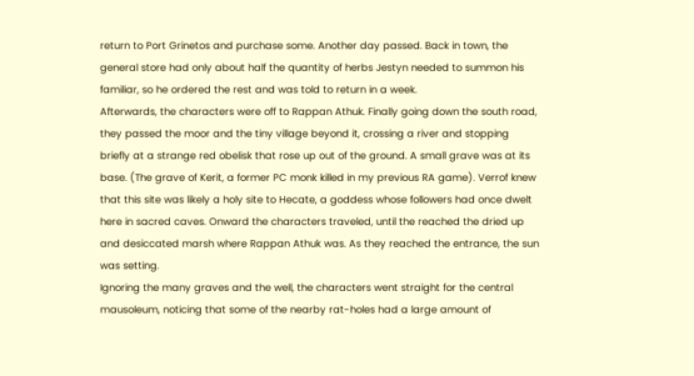return to Port Grinetos and purchase some. Another day passed. Back in town, the general store had only about half the quantity of herbs Jestyn needed to summon his familiar, so he ordered the rest and was told to return in a week.
Afterwards, the characters were off to Rappan Athuk. Finally going down the south road, they passed the moor and the tiny village beyond it, crossing a river and stopping briefly at a strange red obelisk that rose up out of the ground. A small grave was at its base. (The grave of Kerit, a former PC monk killed in my previous RA game). Verrof knew that this site was likely a holy site to Hecate, a goddess whose followers had once dwelt here in sacred caves. Onward the characters traveled, until the reached the dried up and desiccated marsh where Rappan Athuk was. As they reached the entrance, the sun was setting.
Ignoring the many graves and the well, the characters went straight for the central mausoleum, noticing that some of the nearby rat-holes had a large amount of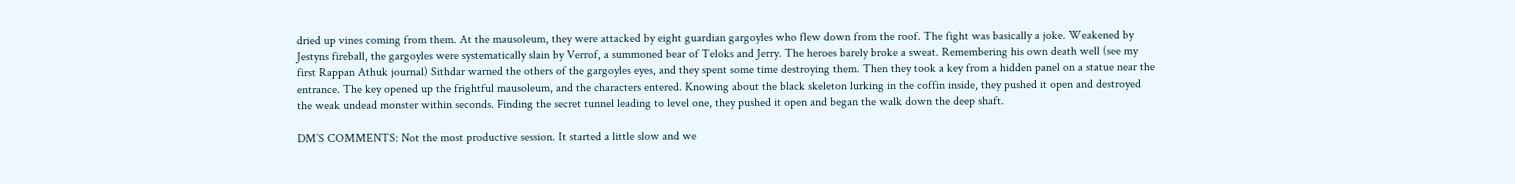dried up vines coming from them. At the mausoleum, they were attacked by eight guardian gargoyles who flew down from the roof. The fight was basically a joke. Weakened by Jestyns fireball, the gargoyles were systematically slain by Verrof, a summoned bear of Teloks and Jerry. The heroes barely broke a sweat. Remembering his own death well (see my first Rappan Athuk journal) Sithdar warned the others of the gargoyles eyes, and they spent some time destroying them. Then they took a key from a hidden panel on a statue near the entrance. The key opened up the frightful mausoleum, and the characters entered. Knowing about the black skeleton lurking in the coffin inside, they pushed it open and destroyed the weak undead monster within seconds. Finding the secret tunnel leading to level one, they pushed it open and began the walk down the deep shaft.

DM’S COMMENTS: Not the most productive session. It started a little slow and we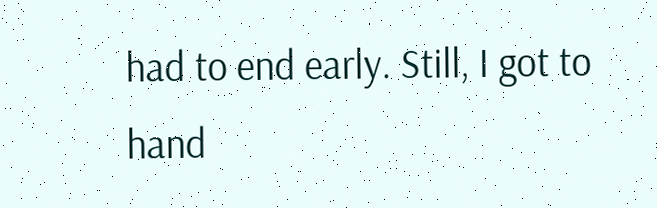had to end early. Still, I got to hand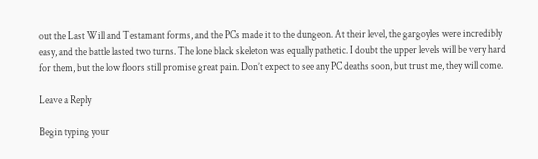out the Last Will and Testamant forms, and the PCs made it to the dungeon. At their level, the gargoyles were incredibly easy, and the battle lasted two turns. The lone black skeleton was equally pathetic. I doubt the upper levels will be very hard for them, but the low floors still promise great pain. Don’t expect to see any PC deaths soon, but trust me, they will come.

Leave a Reply

Begin typing your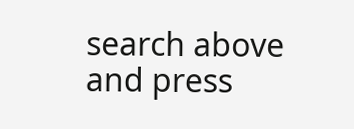search above and press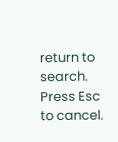return to search. Press Esc to cancel.